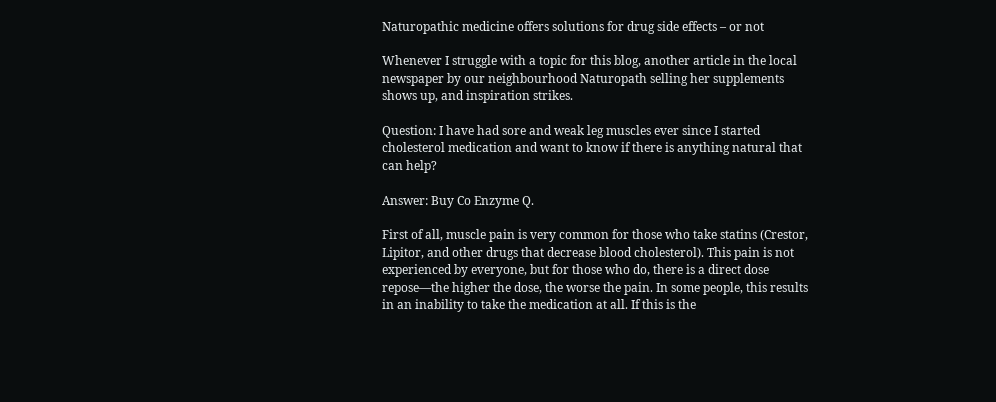Naturopathic medicine offers solutions for drug side effects – or not

Whenever I struggle with a topic for this blog, another article in the local newspaper by our neighbourhood Naturopath selling her supplements shows up, and inspiration strikes.

Question: I have had sore and weak leg muscles ever since I started cholesterol medication and want to know if there is anything natural that can help?

Answer: Buy Co Enzyme Q.

First of all, muscle pain is very common for those who take statins (Crestor, Lipitor, and other drugs that decrease blood cholesterol). This pain is not experienced by everyone, but for those who do, there is a direct dose repose—the higher the dose, the worse the pain. In some people, this results in an inability to take the medication at all. If this is the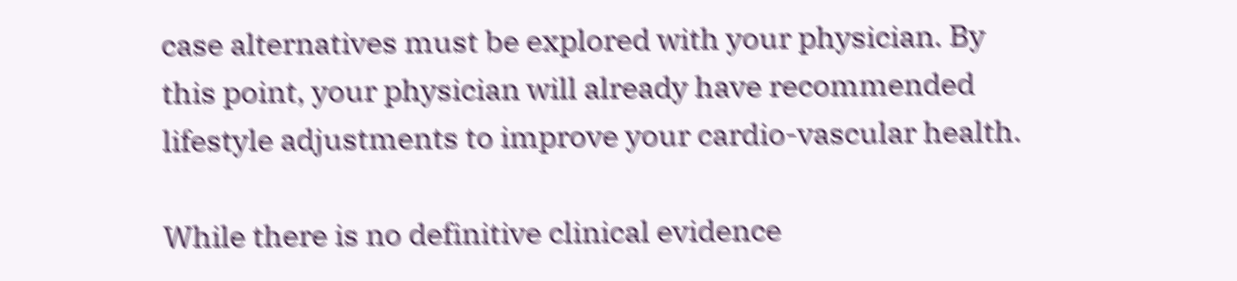case alternatives must be explored with your physician. By this point, your physician will already have recommended lifestyle adjustments to improve your cardio-vascular health.

While there is no definitive clinical evidence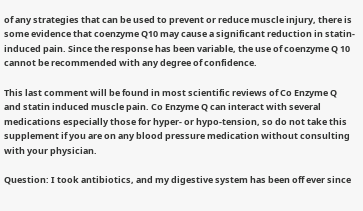of any strategies that can be used to prevent or reduce muscle injury, there is some evidence that coenzyme Q10 may cause a significant reduction in statin-induced pain. Since the response has been variable, the use of coenzyme Q 10 cannot be recommended with any degree of confidence.

This last comment will be found in most scientific reviews of Co Enzyme Q and statin induced muscle pain. Co Enzyme Q can interact with several medications especially those for hyper- or hypo-tension, so do not take this supplement if you are on any blood pressure medication without consulting with your physician.

Question: I took antibiotics, and my digestive system has been off ever since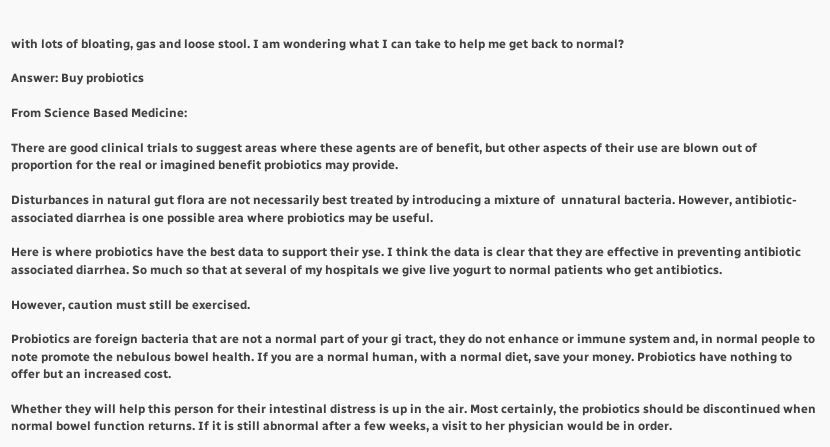with lots of bloating, gas and loose stool. I am wondering what I can take to help me get back to normal?

Answer: Buy probiotics

From Science Based Medicine:

There are good clinical trials to suggest areas where these agents are of benefit, but other aspects of their use are blown out of proportion for the real or imagined benefit probiotics may provide.

Disturbances in natural gut flora are not necessarily best treated by introducing a mixture of  unnatural bacteria. However, antibiotic-associated diarrhea is one possible area where probiotics may be useful.

Here is where probiotics have the best data to support their yse. I think the data is clear that they are effective in preventing antibiotic associated diarrhea. So much so that at several of my hospitals we give live yogurt to normal patients who get antibiotics.

However, caution must still be exercised.

Probiotics are foreign bacteria that are not a normal part of your gi tract, they do not enhance or immune system and, in normal people to note promote the nebulous bowel health. If you are a normal human, with a normal diet, save your money. Probiotics have nothing to offer but an increased cost.

Whether they will help this person for their intestinal distress is up in the air. Most certainly, the probiotics should be discontinued when normal bowel function returns. If it is still abnormal after a few weeks, a visit to her physician would be in order.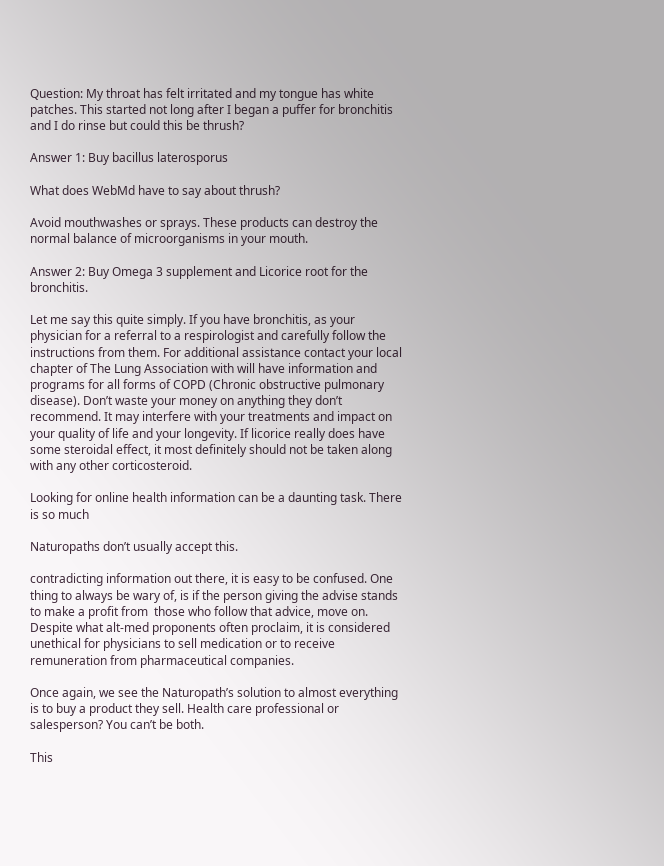Question: My throat has felt irritated and my tongue has white patches. This started not long after I began a puffer for bronchitis and I do rinse but could this be thrush?

Answer 1: Buy bacillus laterosporus

What does WebMd have to say about thrush?

Avoid mouthwashes or sprays. These products can destroy the normal balance of microorganisms in your mouth.

Answer 2: Buy Omega 3 supplement and Licorice root for the bronchitis.

Let me say this quite simply. If you have bronchitis, as your physician for a referral to a respirologist and carefully follow the instructions from them. For additional assistance contact your local chapter of The Lung Association with will have information and programs for all forms of COPD (Chronic obstructive pulmonary disease). Don’t waste your money on anything they don’t recommend. It may interfere with your treatments and impact on your quality of life and your longevity. If licorice really does have some steroidal effect, it most definitely should not be taken along with any other corticosteroid.

Looking for online health information can be a daunting task. There is so much

Naturopaths don’t usually accept this.

contradicting information out there, it is easy to be confused. One thing to always be wary of, is if the person giving the advise stands to make a profit from  those who follow that advice, move on. Despite what alt-med proponents often proclaim, it is considered unethical for physicians to sell medication or to receive remuneration from pharmaceutical companies.

Once again, we see the Naturopath’s solution to almost everything is to buy a product they sell. Health care professional or salesperson? You can’t be both.

This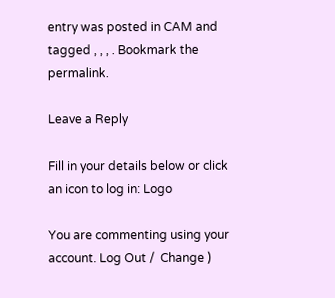entry was posted in CAM and tagged , , , . Bookmark the permalink.

Leave a Reply

Fill in your details below or click an icon to log in: Logo

You are commenting using your account. Log Out /  Change )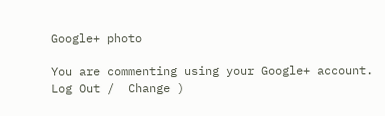Google+ photo

You are commenting using your Google+ account. Log Out /  Change )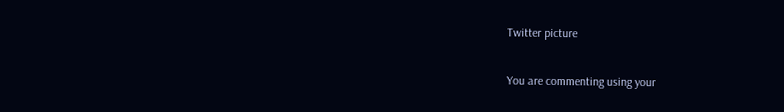Twitter picture

You are commenting using your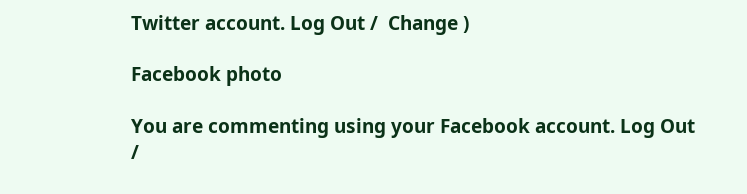Twitter account. Log Out /  Change )

Facebook photo

You are commenting using your Facebook account. Log Out /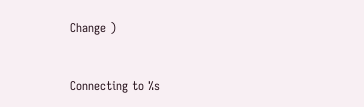Change )


Connecting to %s